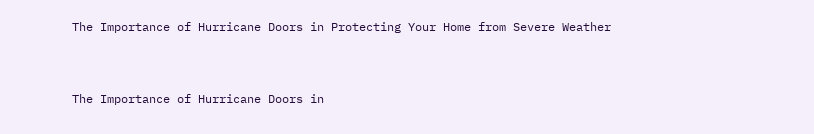The Importance of Hurricane Doors in Protecting Your Home from Severe Weather


The Importance of Hurricane Doors in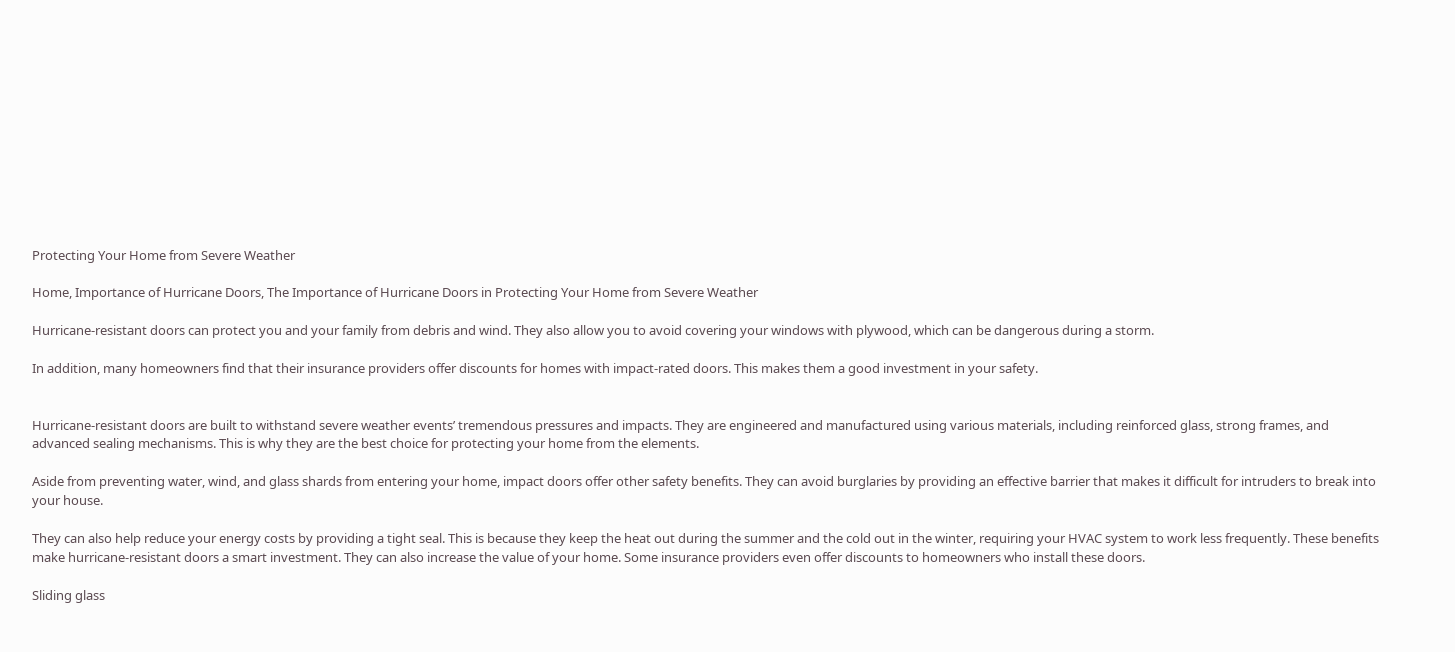Protecting Your Home from Severe Weather

Home, Importance of Hurricane Doors, The Importance of Hurricane Doors in Protecting Your Home from Severe Weather

Hurricane-resistant doors can protect you and your family from debris and wind. They also allow you to avoid covering your windows with plywood, which can be dangerous during a storm.

In addition, many homeowners find that their insurance providers offer discounts for homes with impact-rated doors. This makes them a good investment in your safety.


Hurricane-resistant doors are built to withstand severe weather events’ tremendous pressures and impacts. They are engineered and manufactured using various materials, including reinforced glass, strong frames, and advanced sealing mechanisms. This is why they are the best choice for protecting your home from the elements.

Aside from preventing water, wind, and glass shards from entering your home, impact doors offer other safety benefits. They can avoid burglaries by providing an effective barrier that makes it difficult for intruders to break into your house.

They can also help reduce your energy costs by providing a tight seal. This is because they keep the heat out during the summer and the cold out in the winter, requiring your HVAC system to work less frequently. These benefits make hurricane-resistant doors a smart investment. They can also increase the value of your home. Some insurance providers even offer discounts to homeowners who install these doors.

Sliding glass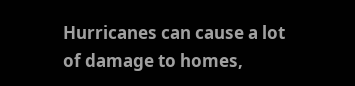Hurricanes can cause a lot of damage to homes,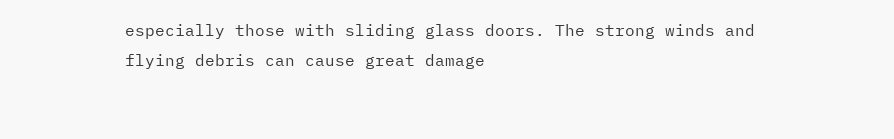especially those with sliding glass doors. The strong winds and flying debris can cause great damage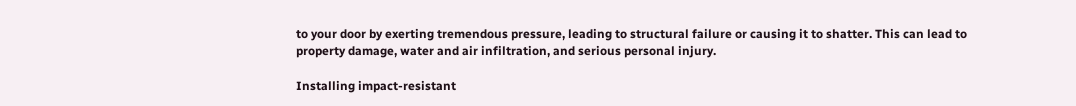to your door by exerting tremendous pressure, leading to structural failure or causing it to shatter. This can lead to property damage, water and air infiltration, and serious personal injury.

Installing impact-resistant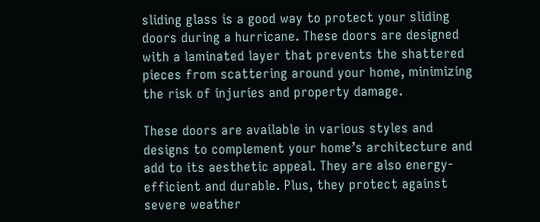sliding glass is a good way to protect your sliding doors during a hurricane. These doors are designed with a laminated layer that prevents the shattered pieces from scattering around your home, minimizing the risk of injuries and property damage.

These doors are available in various styles and designs to complement your home’s architecture and add to its aesthetic appeal. They are also energy-efficient and durable. Plus, they protect against severe weather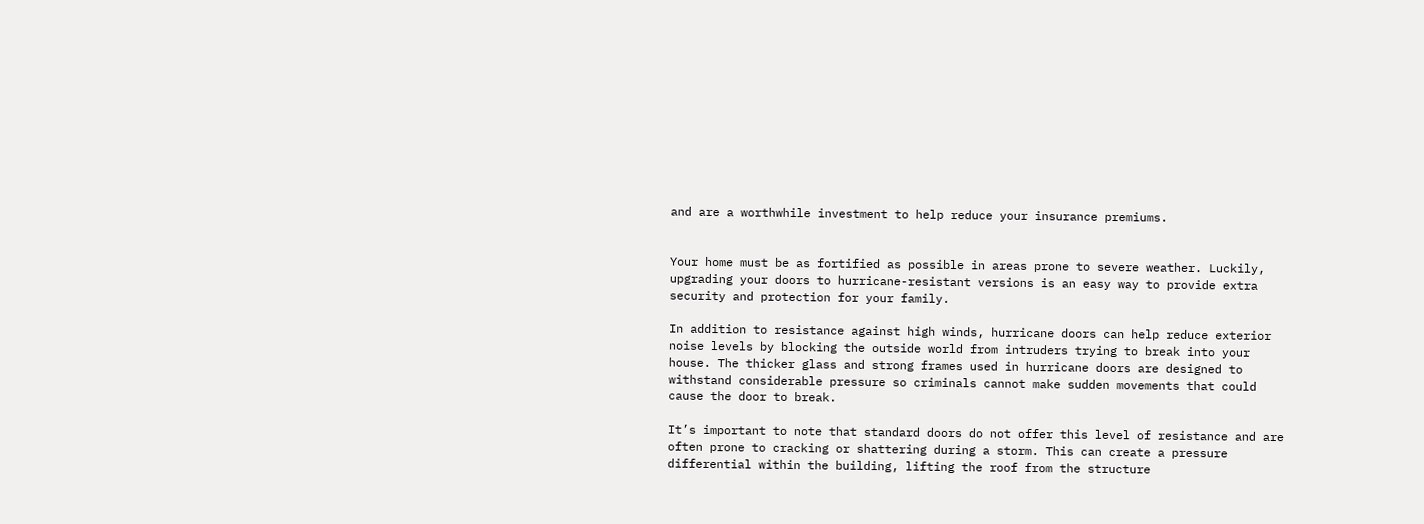and are a worthwhile investment to help reduce your insurance premiums.


Your home must be as fortified as possible in areas prone to severe weather. Luckily, upgrading your doors to hurricane-resistant versions is an easy way to provide extra security and protection for your family.

In addition to resistance against high winds, hurricane doors can help reduce exterior noise levels by blocking the outside world from intruders trying to break into your house. The thicker glass and strong frames used in hurricane doors are designed to withstand considerable pressure so criminals cannot make sudden movements that could cause the door to break.

It’s important to note that standard doors do not offer this level of resistance and are often prone to cracking or shattering during a storm. This can create a pressure differential within the building, lifting the roof from the structure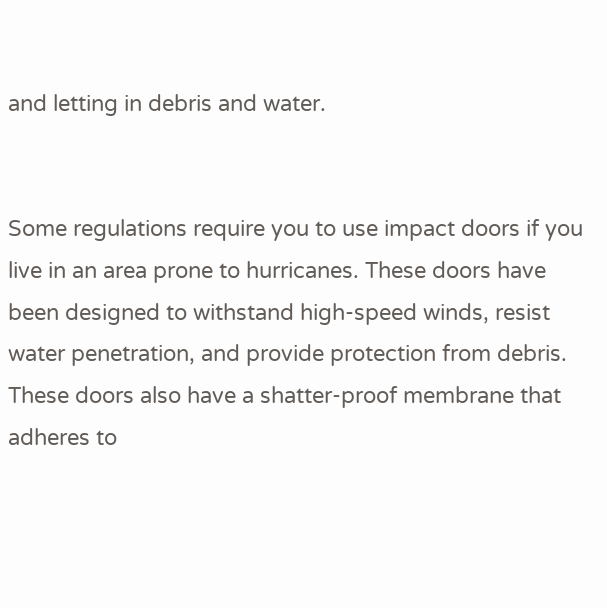and letting in debris and water.


Some regulations require you to use impact doors if you live in an area prone to hurricanes. These doors have been designed to withstand high-speed winds, resist water penetration, and provide protection from debris. These doors also have a shatter-proof membrane that adheres to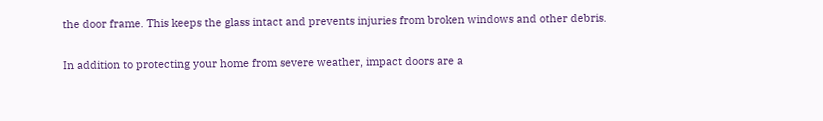the door frame. This keeps the glass intact and prevents injuries from broken windows and other debris.

In addition to protecting your home from severe weather, impact doors are a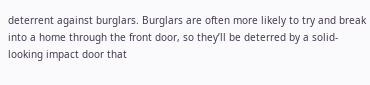deterrent against burglars. Burglars are often more likely to try and break into a home through the front door, so they’ll be deterred by a solid-looking impact door that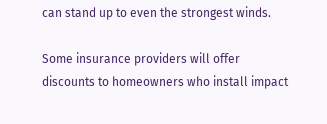can stand up to even the strongest winds.

Some insurance providers will offer discounts to homeowners who install impact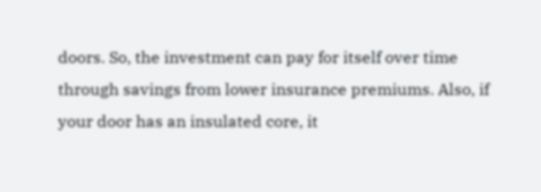doors. So, the investment can pay for itself over time through savings from lower insurance premiums. Also, if your door has an insulated core, it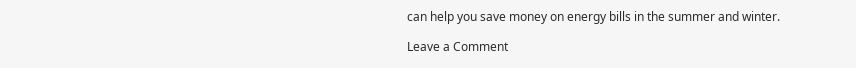can help you save money on energy bills in the summer and winter.

Leave a Comment